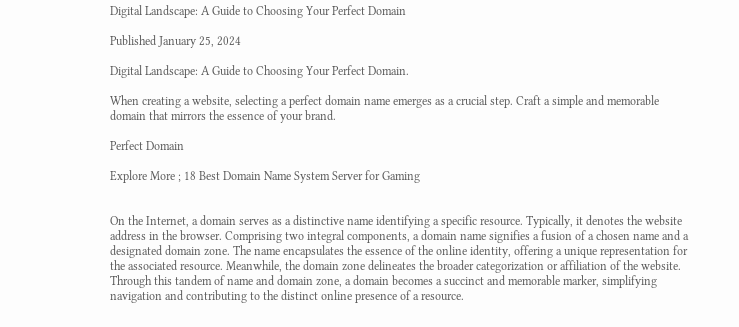Digital Landscape: A Guide to Choosing Your Perfect Domain

Published January 25, 2024

Digital Landscape: A Guide to Choosing Your Perfect Domain.

When creating a website, selecting a perfect domain name emerges as a crucial step. Craft a simple and memorable domain that mirrors the essence of your brand.

Perfect Domain

Explore More ; 18 Best Domain Name System Server for Gaming


On the Internet, a domain serves as a distinctive name identifying a specific resource. Typically, it denotes the website address in the browser. Comprising two integral components, a domain name signifies a fusion of a chosen name and a designated domain zone. The name encapsulates the essence of the online identity, offering a unique representation for the associated resource. Meanwhile, the domain zone delineates the broader categorization or affiliation of the website. Through this tandem of name and domain zone, a domain becomes a succinct and memorable marker, simplifying navigation and contributing to the distinct online presence of a resource.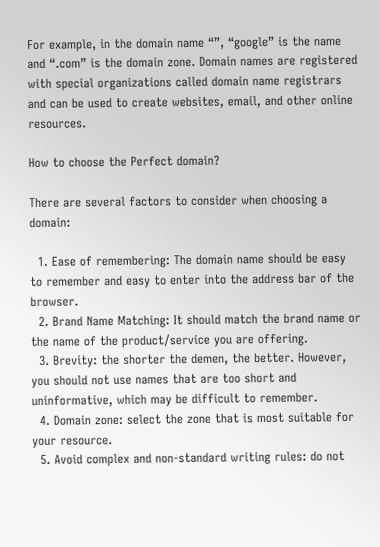For example, in the domain name “”, “google” is the name and “.com” is the domain zone. Domain names are registered with special organizations called domain name registrars and can be used to create websites, email, and other online resources.

How to choose the Perfect domain?

There are several factors to consider when choosing a domain:

  1. Ease of remembering: The domain name should be easy to remember and easy to enter into the address bar of the browser.
  2. Brand Name Matching: It should match the brand name or the name of the product/service you are offering.
  3. Brevity: the shorter the demen, the better. However, you should not use names that are too short and uninformative, which may be difficult to remember.
  4. Domain zone: select the zone that is most suitable for your resource.
  5. Avoid complex and non-standard writing rules: do not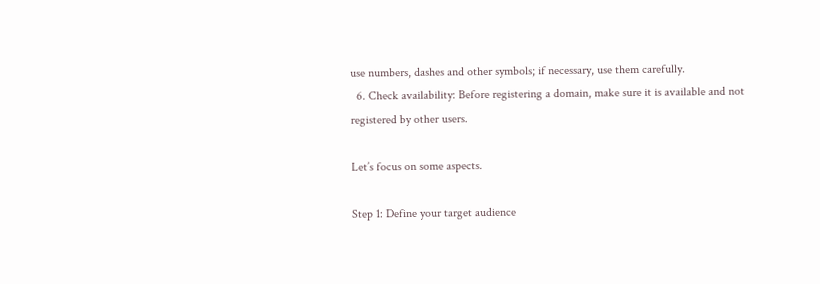use numbers, dashes and other symbols; if necessary, use them carefully.
  6. Check availability: Before registering a domain, make sure it is available and not registered by other users.

Let’s focus on some aspects.

Step 1: Define your target audience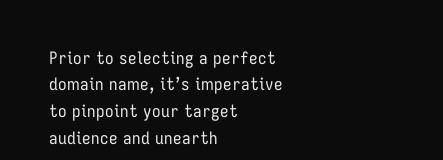Prior to selecting a perfect domain name, it’s imperative to pinpoint your target audience and unearth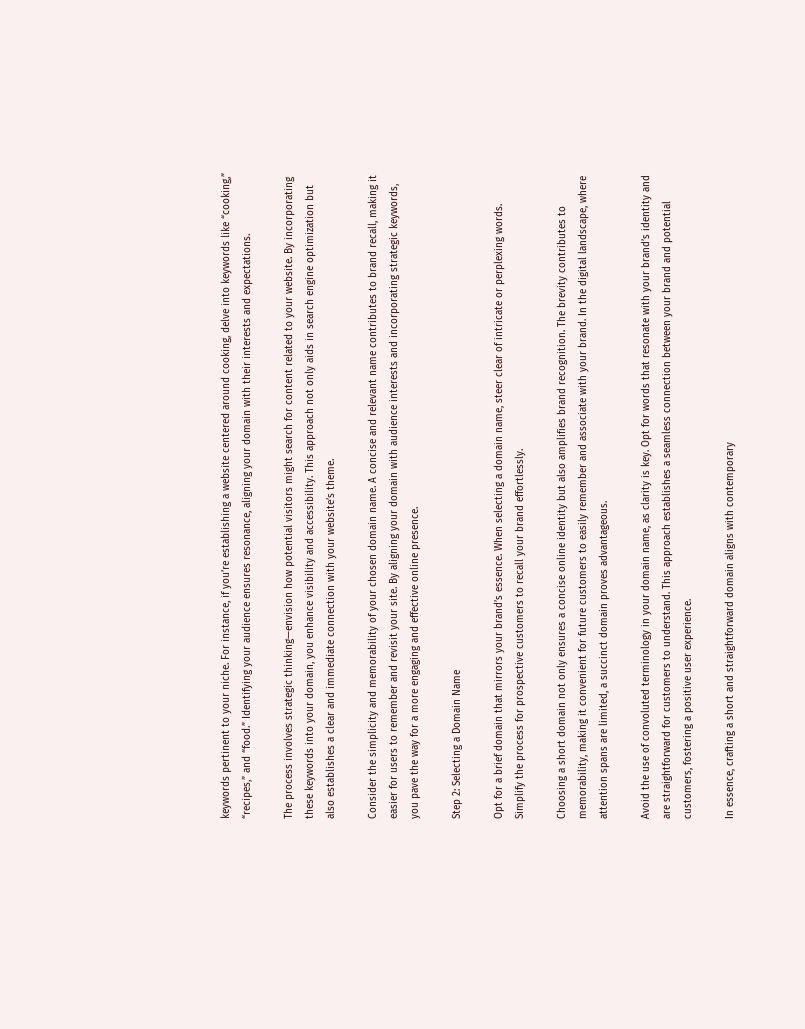keywords pertinent to your niche. For instance, if you’re establishing a website centered around cooking, delve into keywords like “cooking,” “recipes,” and “food.” Identifying your audience ensures resonance, aligning your domain with their interests and expectations.

The process involves strategic thinking—envision how potential visitors might search for content related to your website. By incorporating these keywords into your domain, you enhance visibility and accessibility. This approach not only aids in search engine optimization but also establishes a clear and immediate connection with your website’s theme.

Consider the simplicity and memorability of your chosen domain name. A concise and relevant name contributes to brand recall, making it easier for users to remember and revisit your site. By aligning your domain with audience interests and incorporating strategic keywords, you pave the way for a more engaging and effective online presence.

Step 2: Selecting a Domain Name

Opt for a brief domain that mirrors your brand’s essence. When selecting a domain name, steer clear of intricate or perplexing words. Simplify the process for prospective customers to recall your brand effortlessly.

Choosing a short domain not only ensures a concise online identity but also amplifies brand recognition. The brevity contributes to memorability, making it convenient for future customers to easily remember and associate with your brand. In the digital landscape, where attention spans are limited, a succinct domain proves advantageous.

Avoid the use of convoluted terminology in your domain name, as clarity is key. Opt for words that resonate with your brand’s identity and are straightforward for customers to understand. This approach establishes a seamless connection between your brand and potential customers, fostering a positive user experience.

In essence, crafting a short and straightforward domain aligns with contemporary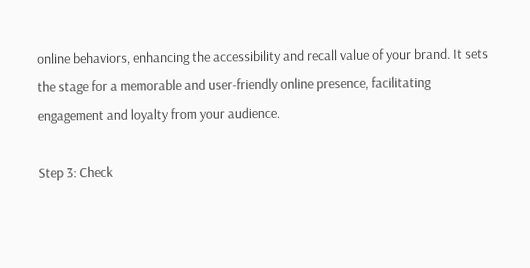online behaviors, enhancing the accessibility and recall value of your brand. It sets the stage for a memorable and user-friendly online presence, facilitating engagement and loyalty from your audience.

Step 3: Check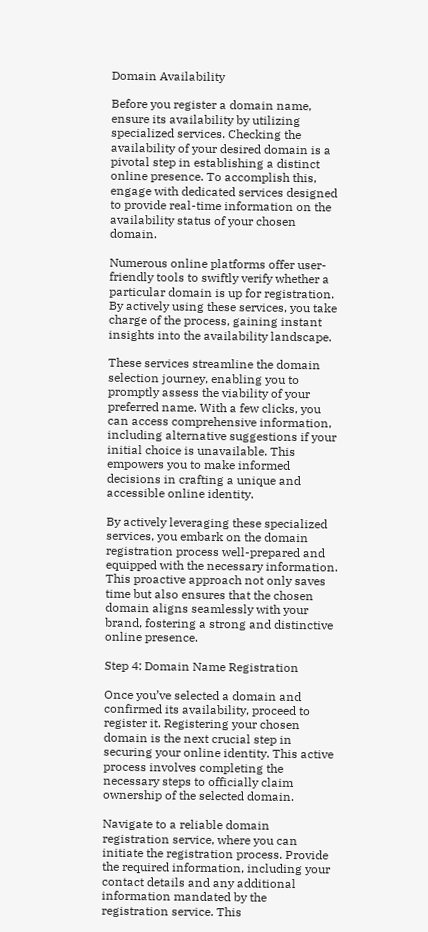Domain Availability

Before you register a domain name, ensure its availability by utilizing specialized services. Checking the availability of your desired domain is a pivotal step in establishing a distinct online presence. To accomplish this, engage with dedicated services designed to provide real-time information on the availability status of your chosen domain.

Numerous online platforms offer user-friendly tools to swiftly verify whether a particular domain is up for registration. By actively using these services, you take charge of the process, gaining instant insights into the availability landscape.

These services streamline the domain selection journey, enabling you to promptly assess the viability of your preferred name. With a few clicks, you can access comprehensive information, including alternative suggestions if your initial choice is unavailable. This empowers you to make informed decisions in crafting a unique and accessible online identity.

By actively leveraging these specialized services, you embark on the domain registration process well-prepared and equipped with the necessary information. This proactive approach not only saves time but also ensures that the chosen domain aligns seamlessly with your brand, fostering a strong and distinctive online presence.

Step 4: Domain Name Registration

Once you’ve selected a domain and confirmed its availability, proceed to register it. Registering your chosen domain is the next crucial step in securing your online identity. This active process involves completing the necessary steps to officially claim ownership of the selected domain.

Navigate to a reliable domain registration service, where you can initiate the registration process. Provide the required information, including your contact details and any additional information mandated by the registration service. This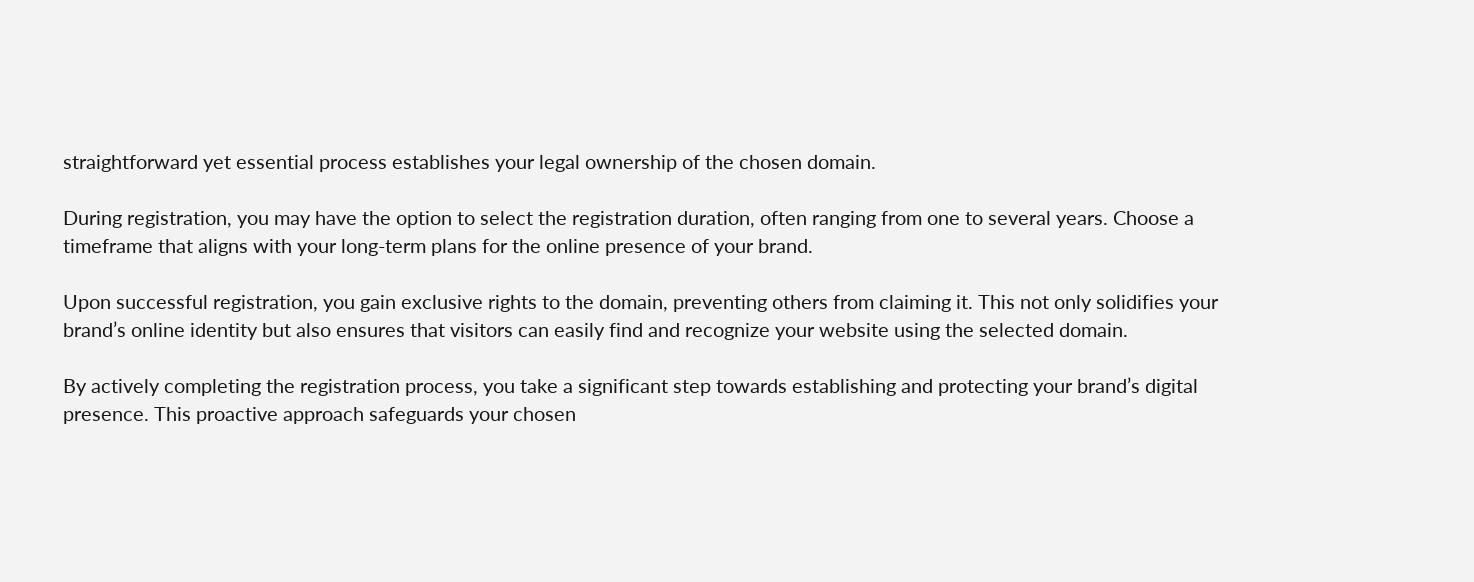straightforward yet essential process establishes your legal ownership of the chosen domain.

During registration, you may have the option to select the registration duration, often ranging from one to several years. Choose a timeframe that aligns with your long-term plans for the online presence of your brand.

Upon successful registration, you gain exclusive rights to the domain, preventing others from claiming it. This not only solidifies your brand’s online identity but also ensures that visitors can easily find and recognize your website using the selected domain.

By actively completing the registration process, you take a significant step towards establishing and protecting your brand’s digital presence. This proactive approach safeguards your chosen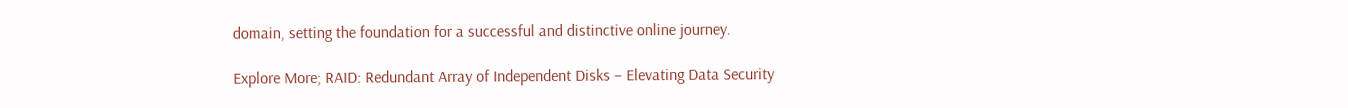domain, setting the foundation for a successful and distinctive online journey.

Explore More; RAID: Redundant Array of Independent Disks – Elevating Data Security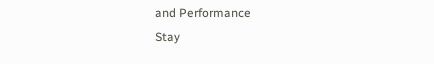and Performance
Stay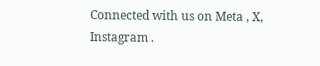Connected with us on Meta , X, Instagram .